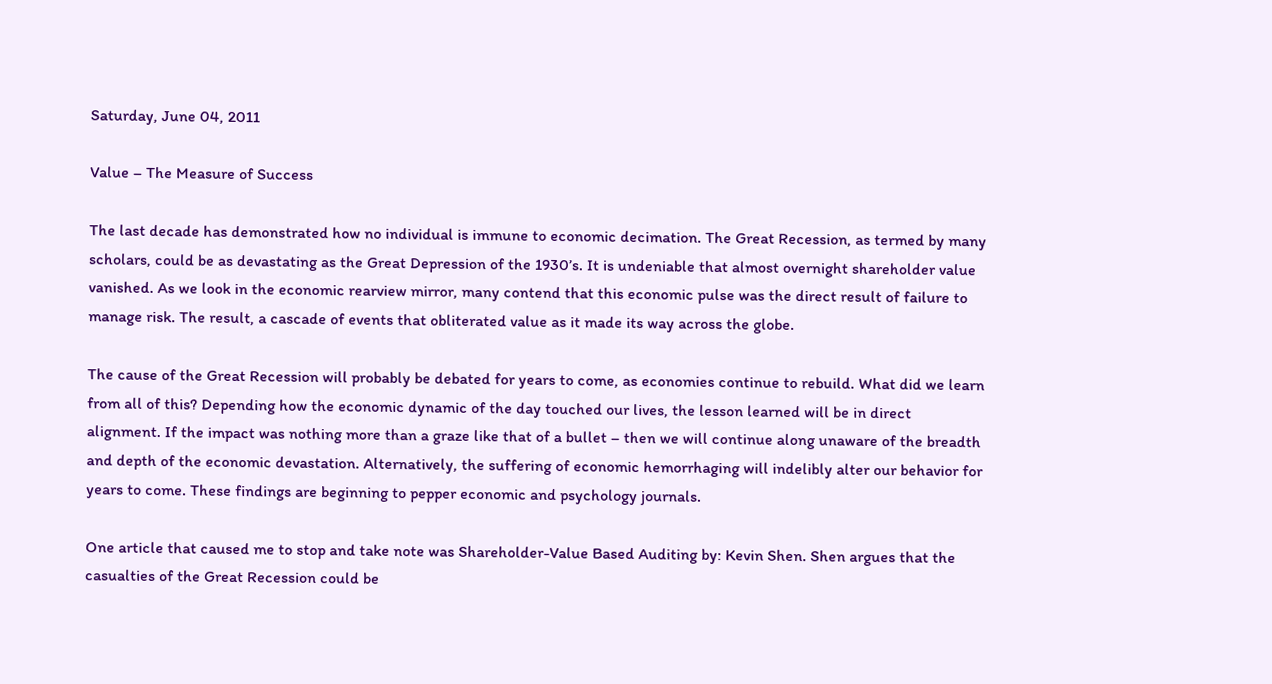Saturday, June 04, 2011

Value – The Measure of Success

The last decade has demonstrated how no individual is immune to economic decimation. The Great Recession, as termed by many scholars, could be as devastating as the Great Depression of the 1930’s. It is undeniable that almost overnight shareholder value vanished. As we look in the economic rearview mirror, many contend that this economic pulse was the direct result of failure to manage risk. The result, a cascade of events that obliterated value as it made its way across the globe.

The cause of the Great Recession will probably be debated for years to come, as economies continue to rebuild. What did we learn from all of this? Depending how the economic dynamic of the day touched our lives, the lesson learned will be in direct alignment. If the impact was nothing more than a graze like that of a bullet – then we will continue along unaware of the breadth and depth of the economic devastation. Alternatively, the suffering of economic hemorrhaging will indelibly alter our behavior for years to come. These findings are beginning to pepper economic and psychology journals.

One article that caused me to stop and take note was Shareholder-Value Based Auditing by: Kevin Shen. Shen argues that the casualties of the Great Recession could be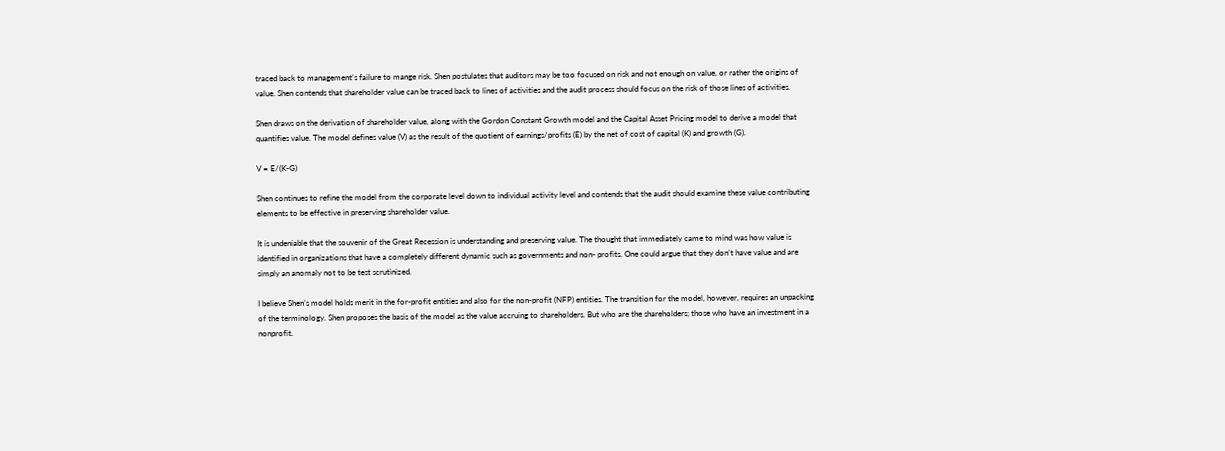traced back to management’s failure to mange risk. Shen postulates that auditors may be too focused on risk and not enough on value, or rather the origins of value. Shen contends that shareholder value can be traced back to lines of activities and the audit process should focus on the risk of those lines of activities.

Shen draws on the derivation of shareholder value, along with the Gordon Constant Growth model and the Capital Asset Pricing model to derive a model that quantifies value. The model defines value (V) as the result of the quotient of earnings/profits (E) by the net of cost of capital (K) and growth (G).

V = E/(K-G)

Shen continues to refine the model from the corporate level down to individual activity level and contends that the audit should examine these value contributing elements to be effective in preserving shareholder value.

It is undeniable that the souvenir of the Great Recession is understanding and preserving value. The thought that immediately came to mind was how value is identified in organizations that have a completely different dynamic such as governments and non- profits. One could argue that they don’t have value and are simply an anomaly not to be test scrutinized.

I believe Shen’s model holds merit in the for-profit entities and also for the non-profit (NFP) entities. The transition for the model, however, requires an unpacking of the terminology. Shen proposes the basis of the model as the value accruing to shareholders. But who are the shareholders; those who have an investment in a nonprofit.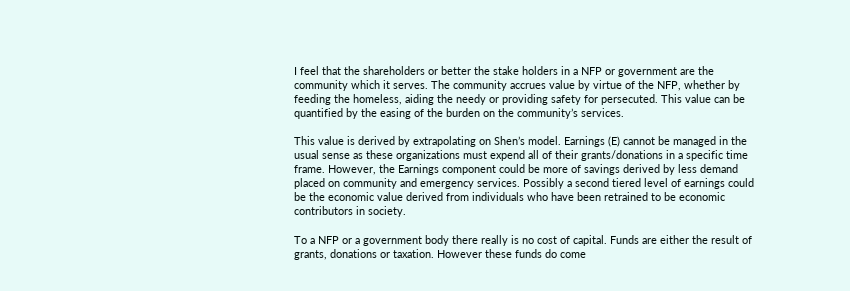I feel that the shareholders or better the stake holders in a NFP or government are the community which it serves. The community accrues value by virtue of the NFP, whether by feeding the homeless, aiding the needy or providing safety for persecuted. This value can be quantified by the easing of the burden on the community’s services.

This value is derived by extrapolating on Shen’s model. Earnings (E) cannot be managed in the usual sense as these organizations must expend all of their grants/donations in a specific time frame. However, the Earnings component could be more of savings derived by less demand placed on community and emergency services. Possibly a second tiered level of earnings could be the economic value derived from individuals who have been retrained to be economic contributors in society.

To a NFP or a government body there really is no cost of capital. Funds are either the result of grants, donations or taxation. However these funds do come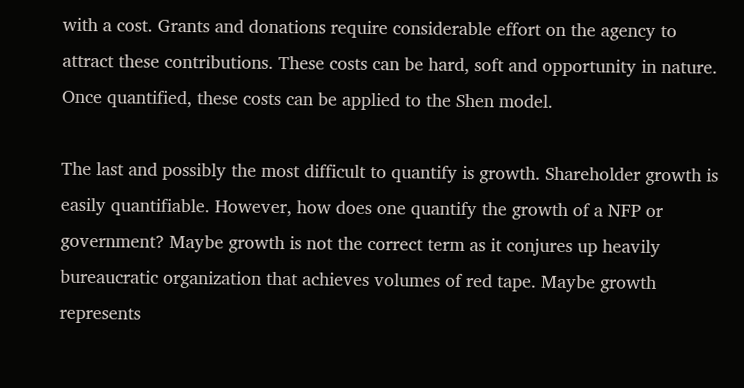with a cost. Grants and donations require considerable effort on the agency to attract these contributions. These costs can be hard, soft and opportunity in nature. Once quantified, these costs can be applied to the Shen model.

The last and possibly the most difficult to quantify is growth. Shareholder growth is easily quantifiable. However, how does one quantify the growth of a NFP or government? Maybe growth is not the correct term as it conjures up heavily bureaucratic organization that achieves volumes of red tape. Maybe growth represents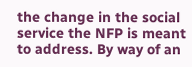the change in the social service the NFP is meant to address. By way of an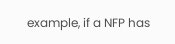example, if a NFP has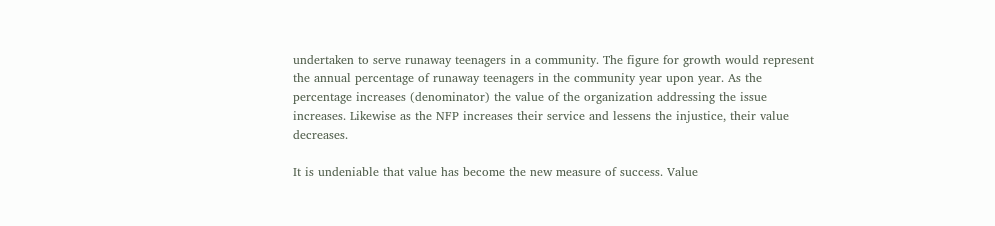undertaken to serve runaway teenagers in a community. The figure for growth would represent the annual percentage of runaway teenagers in the community year upon year. As the percentage increases (denominator) the value of the organization addressing the issue increases. Likewise as the NFP increases their service and lessens the injustice, their value decreases.

It is undeniable that value has become the new measure of success. Value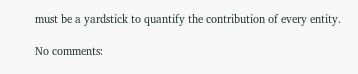must be a yardstick to quantify the contribution of every entity.

No comments: